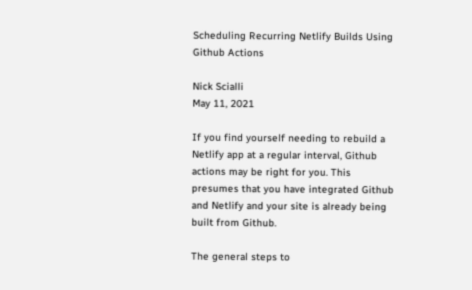Scheduling Recurring Netlify Builds Using Github Actions

Nick Scialli
May 11, 2021

If you find yourself needing to rebuild a Netlify app at a regular interval, Github actions may be right for you. This presumes that you have integrated Github and Netlify and your site is already being built from Github.

The general steps to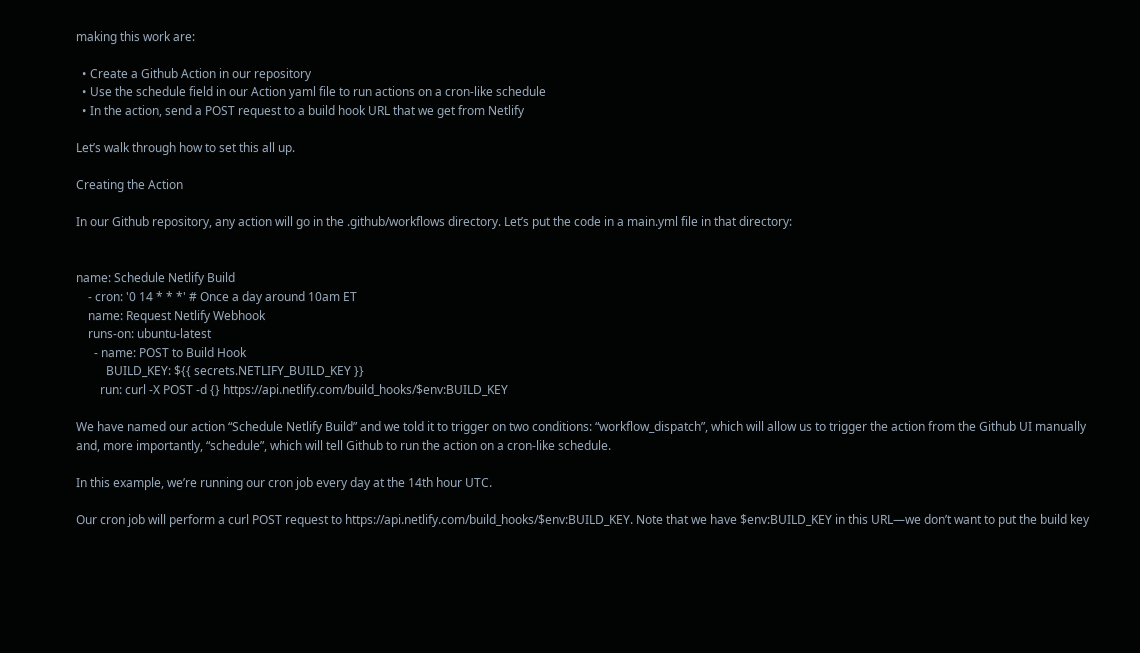making this work are:

  • Create a Github Action in our repository
  • Use the schedule field in our Action yaml file to run actions on a cron-like schedule
  • In the action, send a POST request to a build hook URL that we get from Netlify

Let’s walk through how to set this all up.

Creating the Action

In our Github repository, any action will go in the .github/workflows directory. Let’s put the code in a main.yml file in that directory:


name: Schedule Netlify Build
    - cron: '0 14 * * *' # Once a day around 10am ET
    name: Request Netlify Webhook
    runs-on: ubuntu-latest
      - name: POST to Build Hook
          BUILD_KEY: ${{ secrets.NETLIFY_BUILD_KEY }}
        run: curl -X POST -d {} https://api.netlify.com/build_hooks/$env:BUILD_KEY

We have named our action “Schedule Netlify Build” and we told it to trigger on two conditions: “workflow_dispatch”, which will allow us to trigger the action from the Github UI manually and, more importantly, “schedule”, which will tell Github to run the action on a cron-like schedule.

In this example, we’re running our cron job every day at the 14th hour UTC.

Our cron job will perform a curl POST request to https://api.netlify.com/build_hooks/$env:BUILD_KEY. Note that we have $env:BUILD_KEY in this URL—we don’t want to put the build key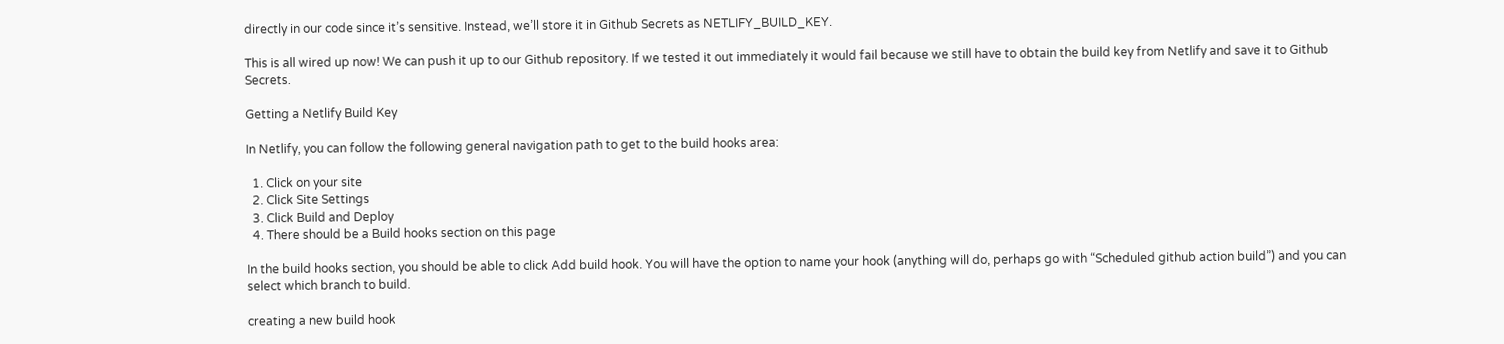directly in our code since it’s sensitive. Instead, we’ll store it in Github Secrets as NETLIFY_BUILD_KEY.

This is all wired up now! We can push it up to our Github repository. If we tested it out immediately it would fail because we still have to obtain the build key from Netlify and save it to Github Secrets.

Getting a Netlify Build Key

In Netlify, you can follow the following general navigation path to get to the build hooks area:

  1. Click on your site
  2. Click Site Settings
  3. Click Build and Deploy
  4. There should be a Build hooks section on this page

In the build hooks section, you should be able to click Add build hook. You will have the option to name your hook (anything will do, perhaps go with “Scheduled github action build”) and you can select which branch to build.

creating a new build hook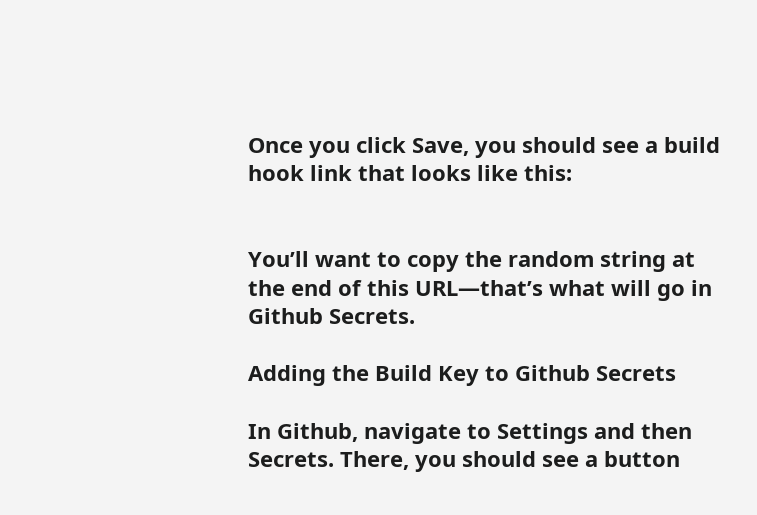Once you click Save, you should see a build hook link that looks like this:


You’ll want to copy the random string at the end of this URL—that’s what will go in Github Secrets.

Adding the Build Key to Github Secrets

In Github, navigate to Settings and then Secrets. There, you should see a button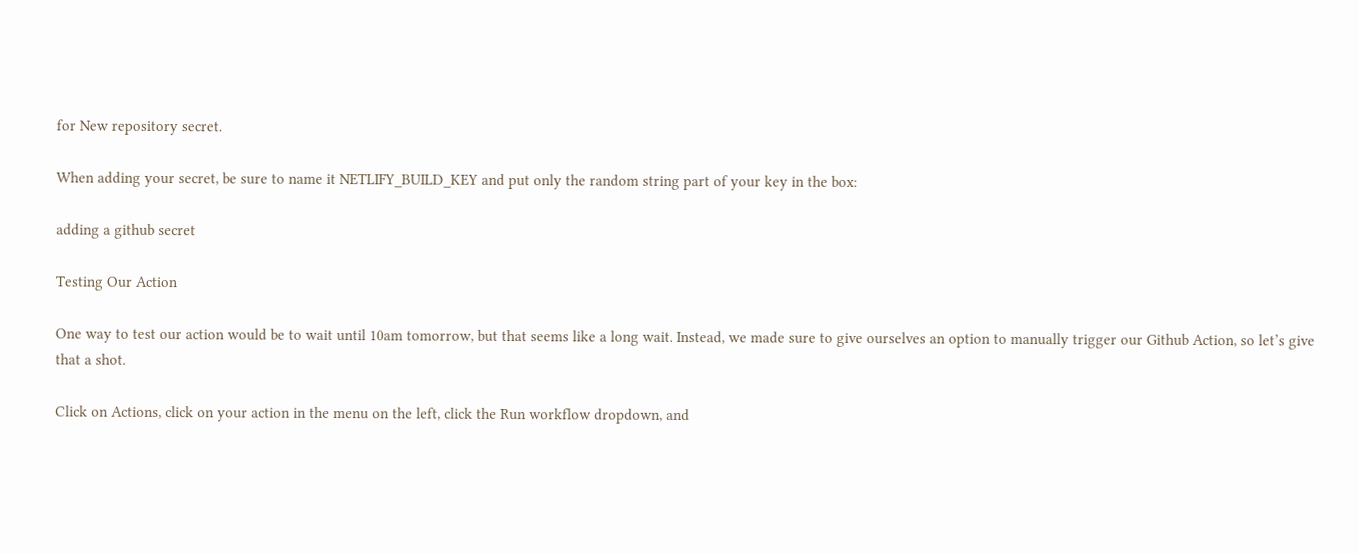for New repository secret.

When adding your secret, be sure to name it NETLIFY_BUILD_KEY and put only the random string part of your key in the box:

adding a github secret

Testing Our Action

One way to test our action would be to wait until 10am tomorrow, but that seems like a long wait. Instead, we made sure to give ourselves an option to manually trigger our Github Action, so let’s give that a shot.

Click on Actions, click on your action in the menu on the left, click the Run workflow dropdown, and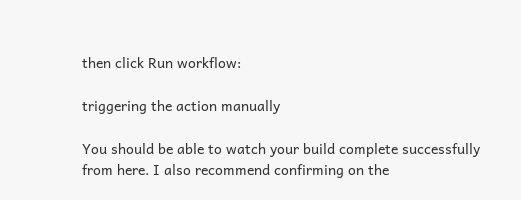then click Run workflow:

triggering the action manually

You should be able to watch your build complete successfully from here. I also recommend confirming on the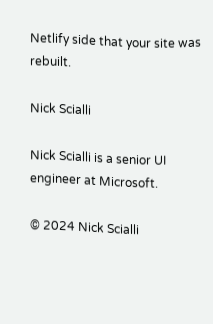Netlify side that your site was rebuilt.

Nick Scialli

Nick Scialli is a senior UI engineer at Microsoft.

© 2024 Nick Scialli